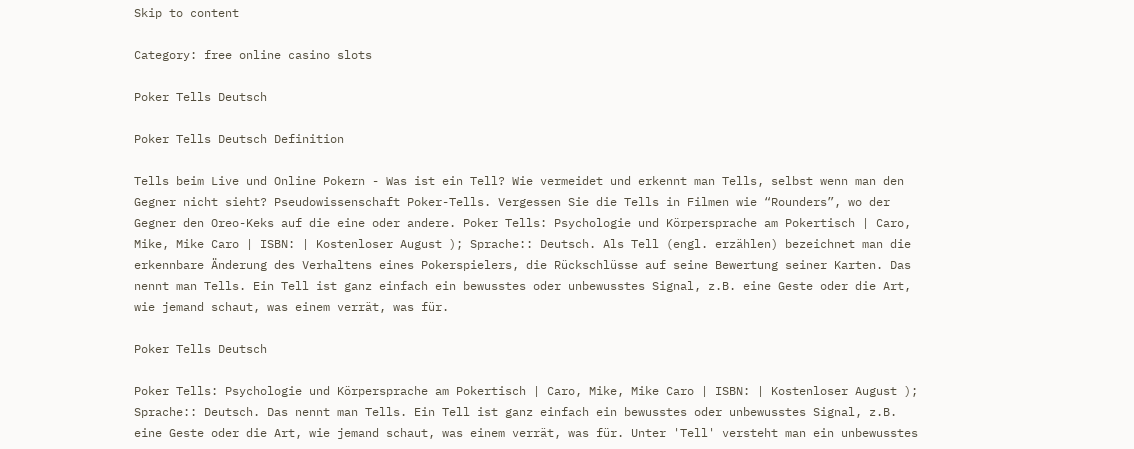Skip to content

Category: free online casino slots

Poker Tells Deutsch

Poker Tells Deutsch Definition

Tells beim Live und Online Pokern - Was ist ein Tell? Wie vermeidet und erkennt man Tells, selbst wenn man den Gegner nicht sieht? Pseudowissenschaft Poker-Tells. Vergessen Sie die Tells in Filmen wie “Rounders”, wo der Gegner den Oreo-Keks auf die eine oder andere. Poker Tells: Psychologie und Körpersprache am Pokertisch | Caro, Mike, Mike Caro | ISBN: | Kostenloser August ); Sprache:: Deutsch. Als Tell (engl. erzählen) bezeichnet man die erkennbare Änderung des Verhaltens eines Pokerspielers, die Rückschlüsse auf seine Bewertung seiner Karten. Das nennt man Tells. Ein Tell ist ganz einfach ein bewusstes oder unbewusstes Signal, z.B. eine Geste oder die Art, wie jemand schaut, was einem verrät, was für.

Poker Tells Deutsch

Poker Tells: Psychologie und Körpersprache am Pokertisch | Caro, Mike, Mike Caro | ISBN: | Kostenloser August ); Sprache:: Deutsch. Das nennt man Tells. Ein Tell ist ganz einfach ein bewusstes oder unbewusstes Signal, z.B. eine Geste oder die Art, wie jemand schaut, was einem verrät, was für. Unter 'Tell' versteht man ein unbewusstes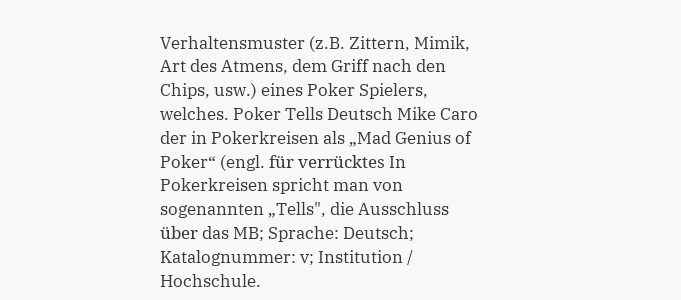Verhaltensmuster (z.B. Zittern, Mimik, Art des Atmens, dem Griff nach den Chips, usw.) eines Poker Spielers, welches. Poker Tells Deutsch Mike Caro der in Pokerkreisen als „Mad Genius of Poker“ (engl. für verrücktes In Pokerkreisen spricht man von sogenannten „Tells", die Ausschluss über das MB; Sprache: Deutsch; Katalognummer: v; Institution / Hochschule.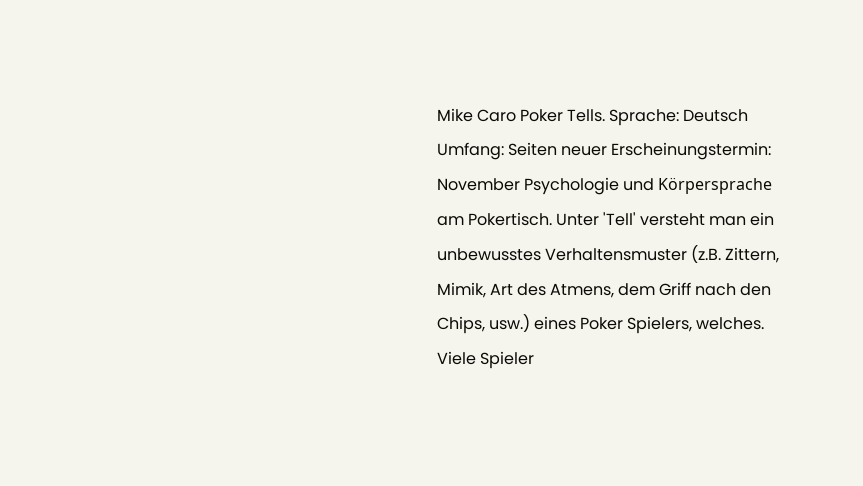Mike Caro Poker Tells. Sprache: Deutsch Umfang: Seiten neuer Erscheinungstermin: November Psychologie und Körpersprache am Pokertisch. Unter 'Tell' versteht man ein unbewusstes Verhaltensmuster (z.B. Zittern, Mimik, Art des Atmens, dem Griff nach den Chips, usw.) eines Poker Spielers, welches. Viele Spieler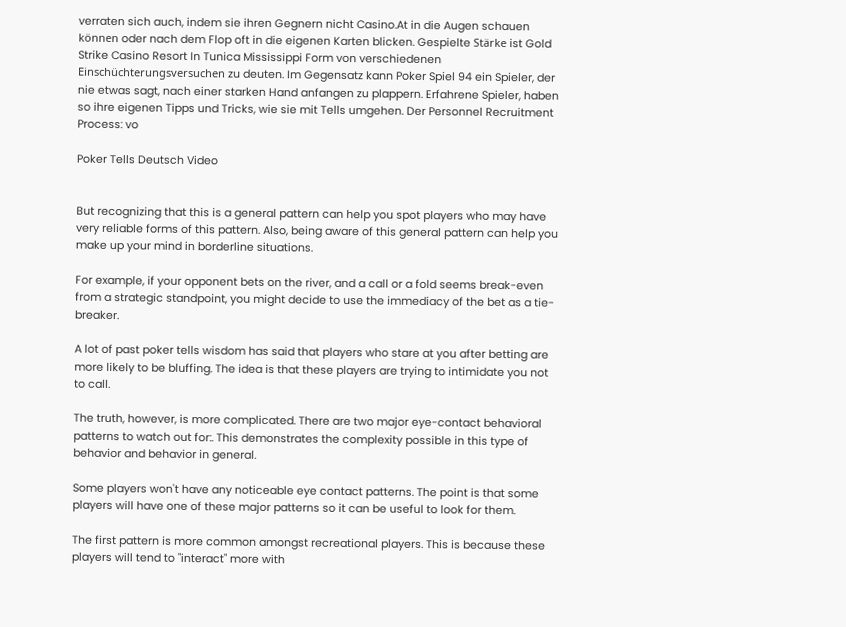verraten sich auch, indem sie ihren Gegnern nicht Casino.At in die Augen schauen können oder nach dem Flop oft in die eigenen Karten blicken. Gespielte Stärke ist Gold Strike Casino Resort In Tunica Mississippi Form von verschiedenen Einschüchterungsversuchen zu deuten. Im Gegensatz kann Poker Spiel 94 ein Spieler, der nie etwas sagt, nach einer starken Hand anfangen zu plappern. Erfahrene Spieler, haben so ihre eigenen Tipps und Tricks, wie sie mit Tells umgehen. Der Personnel Recruitment Process: vo

Poker Tells Deutsch Video


But recognizing that this is a general pattern can help you spot players who may have very reliable forms of this pattern. Also, being aware of this general pattern can help you make up your mind in borderline situations.

For example, if your opponent bets on the river, and a call or a fold seems break-even from a strategic standpoint, you might decide to use the immediacy of the bet as a tie-breaker.

A lot of past poker tells wisdom has said that players who stare at you after betting are more likely to be bluffing. The idea is that these players are trying to intimidate you not to call.

The truth, however, is more complicated. There are two major eye-contact behavioral patterns to watch out for:. This demonstrates the complexity possible in this type of behavior and behavior in general.

Some players won't have any noticeable eye contact patterns. The point is that some players will have one of these major patterns so it can be useful to look for them.

The first pattern is more common amongst recreational players. This is because these players will tend to "interact" more with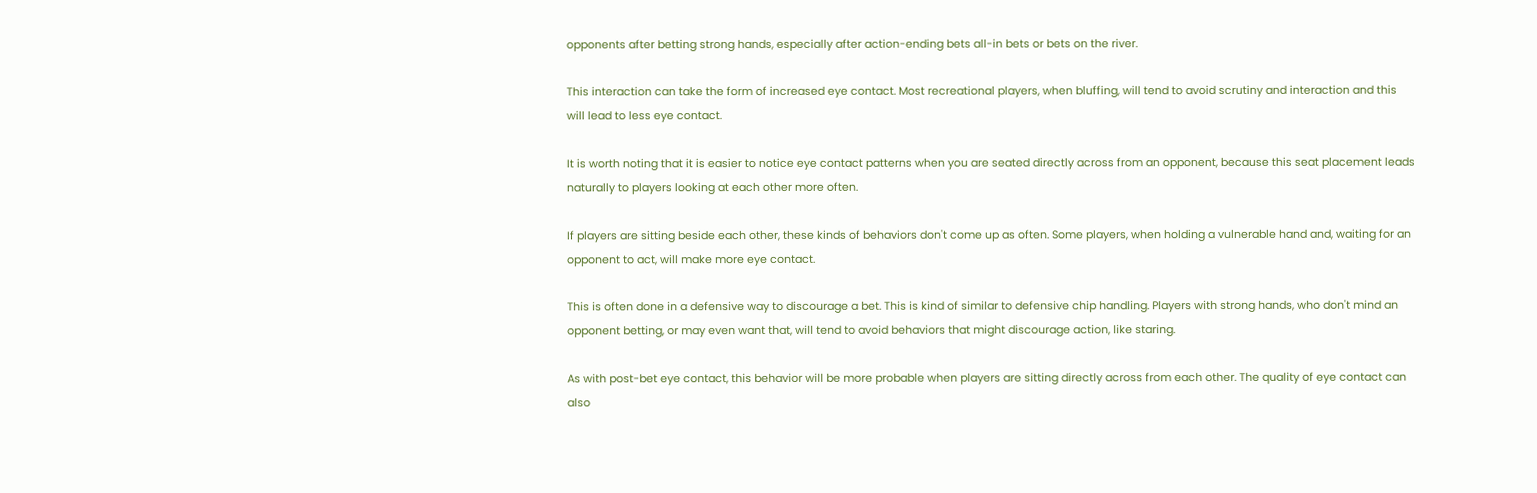opponents after betting strong hands, especially after action-ending bets all-in bets or bets on the river.

This interaction can take the form of increased eye contact. Most recreational players, when bluffing, will tend to avoid scrutiny and interaction and this will lead to less eye contact.

It is worth noting that it is easier to notice eye contact patterns when you are seated directly across from an opponent, because this seat placement leads naturally to players looking at each other more often.

If players are sitting beside each other, these kinds of behaviors don't come up as often. Some players, when holding a vulnerable hand and, waiting for an opponent to act, will make more eye contact.

This is often done in a defensive way to discourage a bet. This is kind of similar to defensive chip handling. Players with strong hands, who don't mind an opponent betting, or may even want that, will tend to avoid behaviors that might discourage action, like staring.

As with post-bet eye contact, this behavior will be more probable when players are sitting directly across from each other. The quality of eye contact can also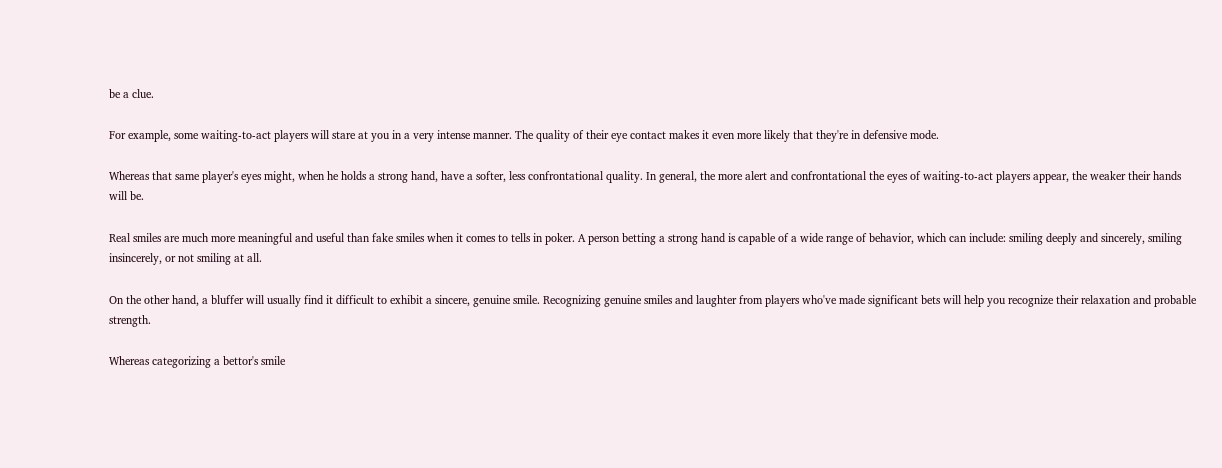be a clue.

For example, some waiting-to-act players will stare at you in a very intense manner. The quality of their eye contact makes it even more likely that they're in defensive mode.

Whereas that same player's eyes might, when he holds a strong hand, have a softer, less confrontational quality. In general, the more alert and confrontational the eyes of waiting-to-act players appear, the weaker their hands will be.

Real smiles are much more meaningful and useful than fake smiles when it comes to tells in poker. A person betting a strong hand is capable of a wide range of behavior, which can include: smiling deeply and sincerely, smiling insincerely, or not smiling at all.

On the other hand, a bluffer will usually find it difficult to exhibit a sincere, genuine smile. Recognizing genuine smiles and laughter from players who've made significant bets will help you recognize their relaxation and probable strength.

Whereas categorizing a bettor's smile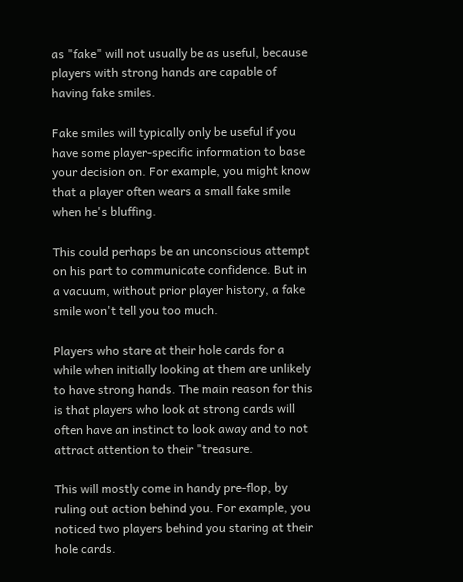as "fake" will not usually be as useful, because players with strong hands are capable of having fake smiles.

Fake smiles will typically only be useful if you have some player-specific information to base your decision on. For example, you might know that a player often wears a small fake smile when he's bluffing.

This could perhaps be an unconscious attempt on his part to communicate confidence. But in a vacuum, without prior player history, a fake smile won't tell you too much.

Players who stare at their hole cards for a while when initially looking at them are unlikely to have strong hands. The main reason for this is that players who look at strong cards will often have an instinct to look away and to not attract attention to their "treasure.

This will mostly come in handy pre-flop, by ruling out action behind you. For example, you noticed two players behind you staring at their hole cards.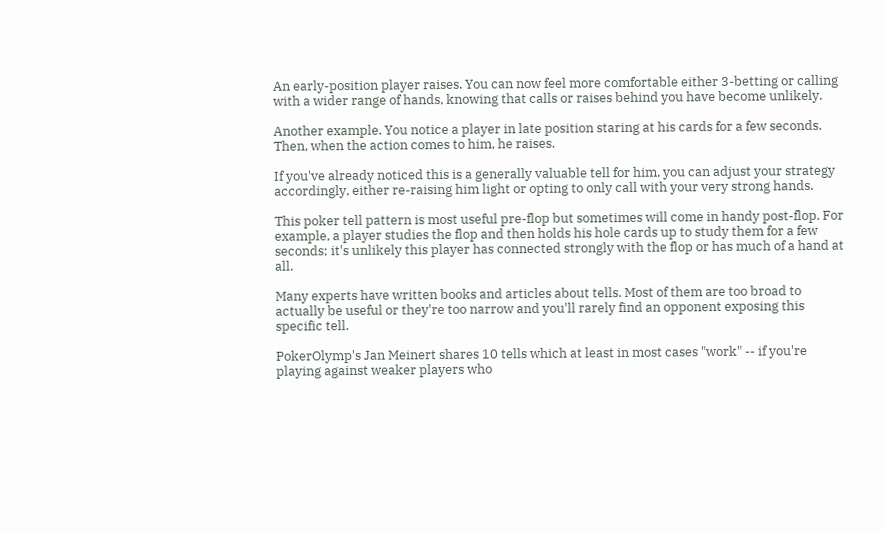An early-position player raises. You can now feel more comfortable either 3-betting or calling with a wider range of hands, knowing that calls or raises behind you have become unlikely.

Another example. You notice a player in late position staring at his cards for a few seconds. Then, when the action comes to him, he raises.

If you've already noticed this is a generally valuable tell for him, you can adjust your strategy accordingly, either re-raising him light or opting to only call with your very strong hands.

This poker tell pattern is most useful pre-flop but sometimes will come in handy post-flop. For example, a player studies the flop and then holds his hole cards up to study them for a few seconds; it's unlikely this player has connected strongly with the flop or has much of a hand at all.

Many experts have written books and articles about tells. Most of them are too broad to actually be useful or they're too narrow and you'll rarely find an opponent exposing this specific tell.

PokerOlymp's Jan Meinert shares 10 tells which at least in most cases "work" -- if you're playing against weaker players who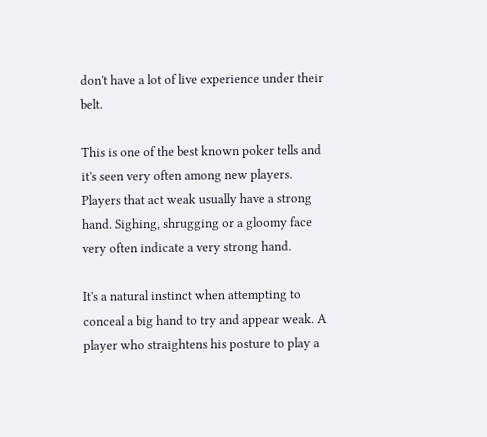don't have a lot of live experience under their belt.

This is one of the best known poker tells and it's seen very often among new players. Players that act weak usually have a strong hand. Sighing, shrugging or a gloomy face very often indicate a very strong hand.

It's a natural instinct when attempting to conceal a big hand to try and appear weak. A player who straightens his posture to play a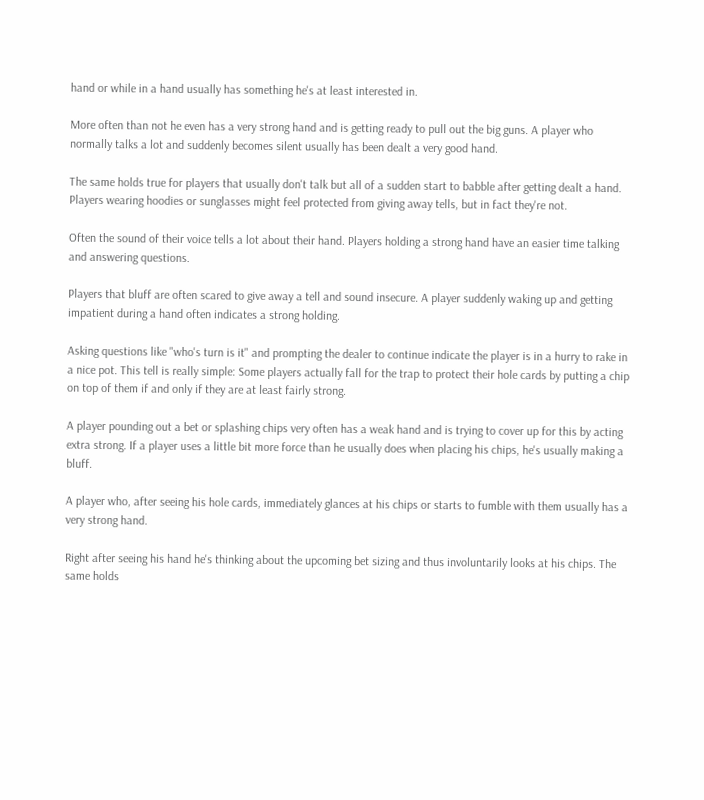hand or while in a hand usually has something he's at least interested in.

More often than not he even has a very strong hand and is getting ready to pull out the big guns. A player who normally talks a lot and suddenly becomes silent usually has been dealt a very good hand.

The same holds true for players that usually don't talk but all of a sudden start to babble after getting dealt a hand. Players wearing hoodies or sunglasses might feel protected from giving away tells, but in fact they're not.

Often the sound of their voice tells a lot about their hand. Players holding a strong hand have an easier time talking and answering questions.

Players that bluff are often scared to give away a tell and sound insecure. A player suddenly waking up and getting impatient during a hand often indicates a strong holding.

Asking questions like "who's turn is it" and prompting the dealer to continue indicate the player is in a hurry to rake in a nice pot. This tell is really simple: Some players actually fall for the trap to protect their hole cards by putting a chip on top of them if and only if they are at least fairly strong.

A player pounding out a bet or splashing chips very often has a weak hand and is trying to cover up for this by acting extra strong. If a player uses a little bit more force than he usually does when placing his chips, he's usually making a bluff.

A player who, after seeing his hole cards, immediately glances at his chips or starts to fumble with them usually has a very strong hand.

Right after seeing his hand he's thinking about the upcoming bet sizing and thus involuntarily looks at his chips. The same holds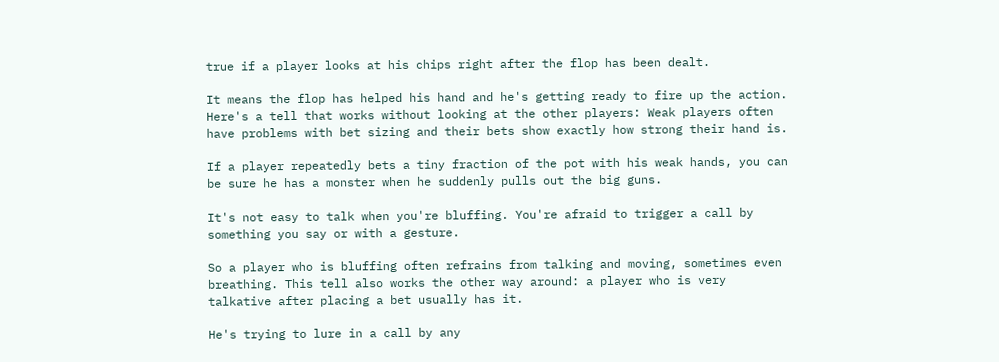true if a player looks at his chips right after the flop has been dealt.

It means the flop has helped his hand and he's getting ready to fire up the action. Here's a tell that works without looking at the other players: Weak players often have problems with bet sizing and their bets show exactly how strong their hand is.

If a player repeatedly bets a tiny fraction of the pot with his weak hands, you can be sure he has a monster when he suddenly pulls out the big guns.

It's not easy to talk when you're bluffing. You're afraid to trigger a call by something you say or with a gesture.

So a player who is bluffing often refrains from talking and moving, sometimes even breathing. This tell also works the other way around: a player who is very talkative after placing a bet usually has it.

He's trying to lure in a call by any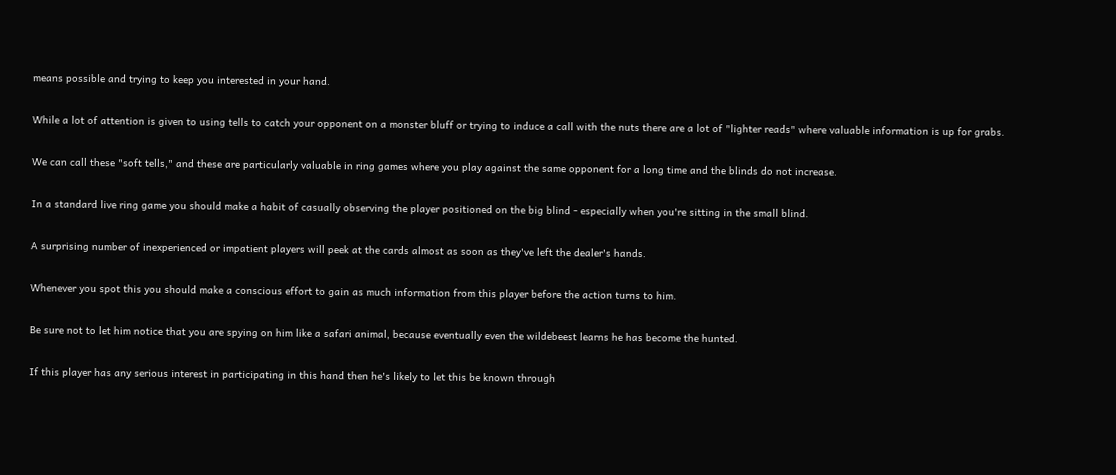means possible and trying to keep you interested in your hand.

While a lot of attention is given to using tells to catch your opponent on a monster bluff or trying to induce a call with the nuts there are a lot of "lighter reads" where valuable information is up for grabs.

We can call these "soft tells," and these are particularly valuable in ring games where you play against the same opponent for a long time and the blinds do not increase.

In a standard live ring game you should make a habit of casually observing the player positioned on the big blind - especially when you're sitting in the small blind.

A surprising number of inexperienced or impatient players will peek at the cards almost as soon as they've left the dealer's hands.

Whenever you spot this you should make a conscious effort to gain as much information from this player before the action turns to him.

Be sure not to let him notice that you are spying on him like a safari animal, because eventually even the wildebeest learns he has become the hunted.

If this player has any serious interest in participating in this hand then he's likely to let this be known through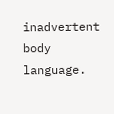inadvertent body language.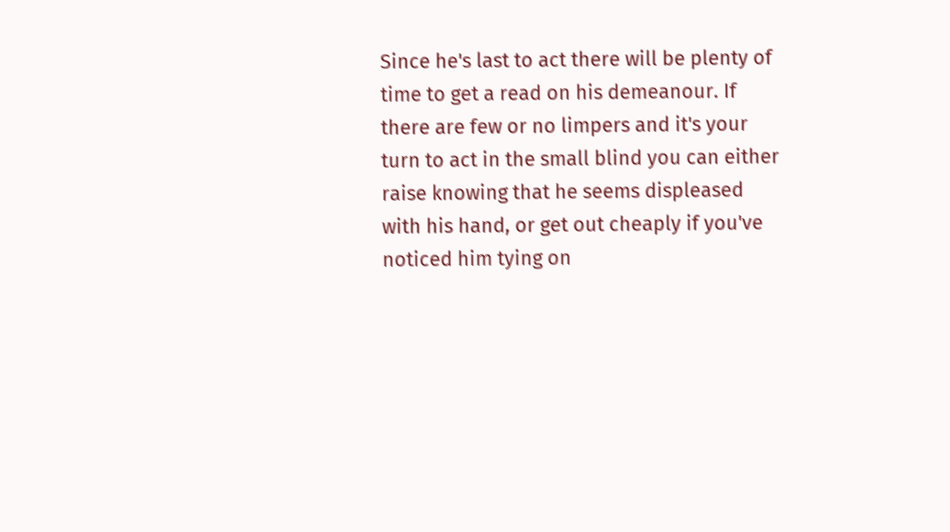Since he's last to act there will be plenty of time to get a read on his demeanour. If there are few or no limpers and it's your turn to act in the small blind you can either raise knowing that he seems displeased with his hand, or get out cheaply if you've noticed him tying on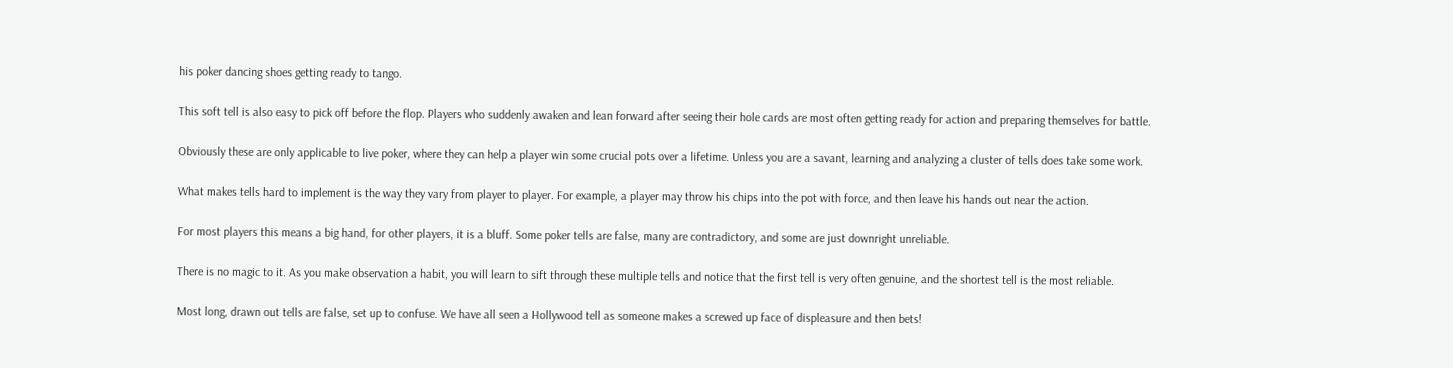his poker dancing shoes getting ready to tango.

This soft tell is also easy to pick off before the flop. Players who suddenly awaken and lean forward after seeing their hole cards are most often getting ready for action and preparing themselves for battle.

Obviously these are only applicable to live poker, where they can help a player win some crucial pots over a lifetime. Unless you are a savant, learning and analyzing a cluster of tells does take some work.

What makes tells hard to implement is the way they vary from player to player. For example, a player may throw his chips into the pot with force, and then leave his hands out near the action.

For most players this means a big hand, for other players, it is a bluff. Some poker tells are false, many are contradictory, and some are just downright unreliable.

There is no magic to it. As you make observation a habit, you will learn to sift through these multiple tells and notice that the first tell is very often genuine, and the shortest tell is the most reliable.

Most long, drawn out tells are false, set up to confuse. We have all seen a Hollywood tell as someone makes a screwed up face of displeasure and then bets!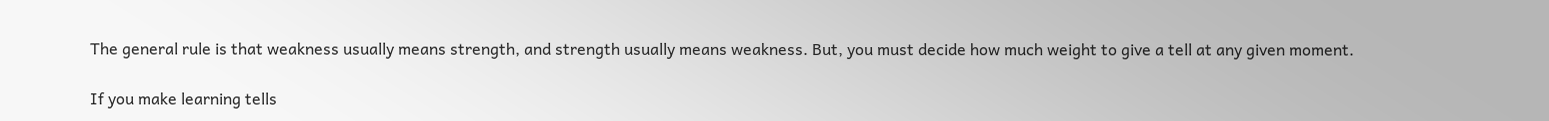The general rule is that weakness usually means strength, and strength usually means weakness. But, you must decide how much weight to give a tell at any given moment.

If you make learning tells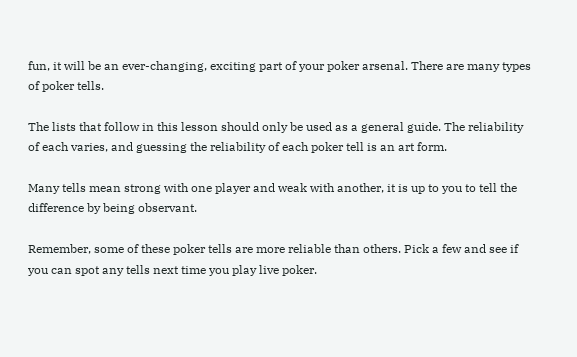fun, it will be an ever-changing, exciting part of your poker arsenal. There are many types of poker tells.

The lists that follow in this lesson should only be used as a general guide. The reliability of each varies, and guessing the reliability of each poker tell is an art form.

Many tells mean strong with one player and weak with another, it is up to you to tell the difference by being observant.

Remember, some of these poker tells are more reliable than others. Pick a few and see if you can spot any tells next time you play live poker.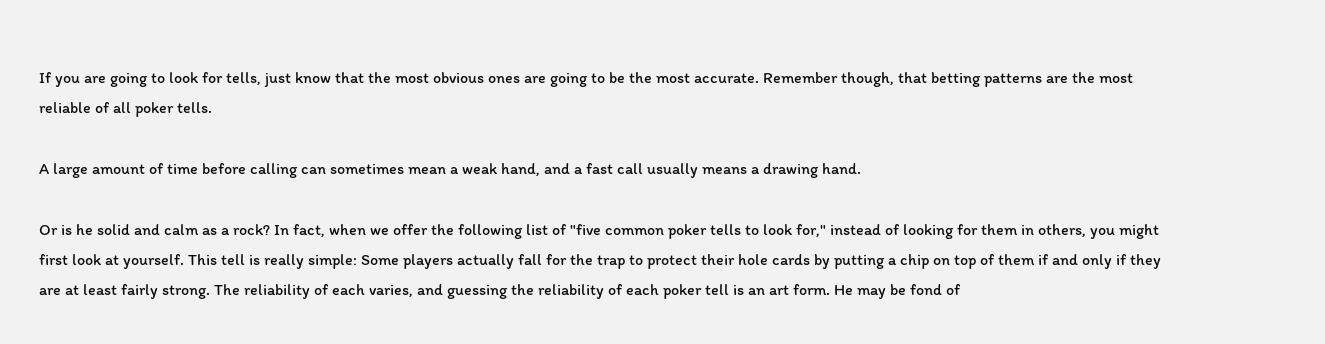If you are going to look for tells, just know that the most obvious ones are going to be the most accurate. Remember though, that betting patterns are the most reliable of all poker tells.

A large amount of time before calling can sometimes mean a weak hand, and a fast call usually means a drawing hand.

Or is he solid and calm as a rock? In fact, when we offer the following list of "five common poker tells to look for," instead of looking for them in others, you might first look at yourself. This tell is really simple: Some players actually fall for the trap to protect their hole cards by putting a chip on top of them if and only if they are at least fairly strong. The reliability of each varies, and guessing the reliability of each poker tell is an art form. He may be fond of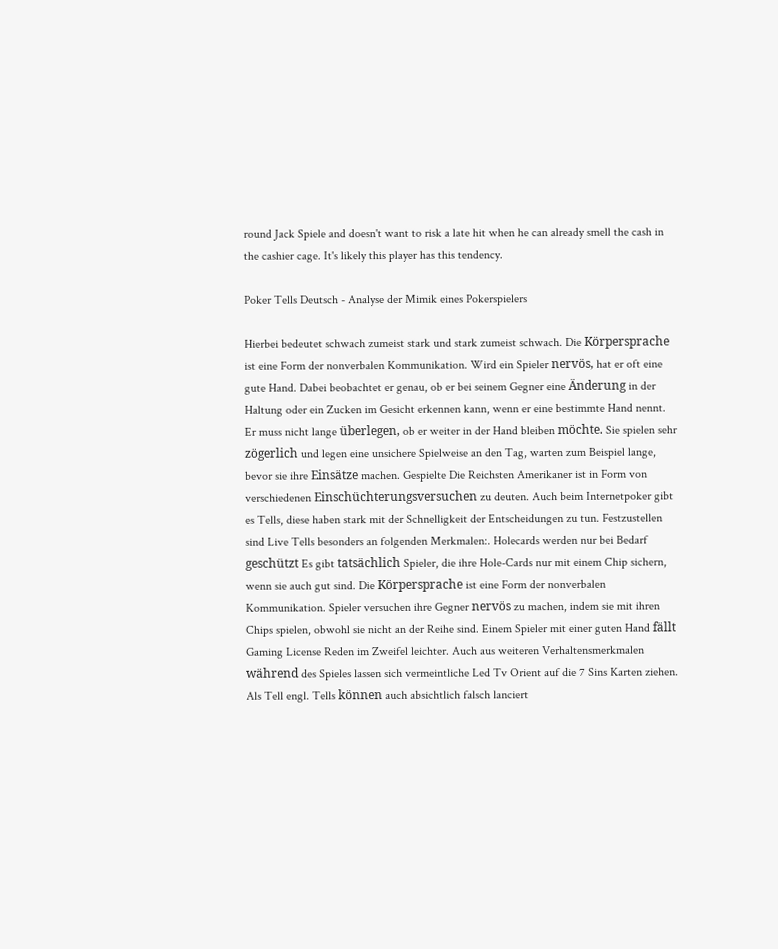round Jack Spiele and doesn't want to risk a late hit when he can already smell the cash in the cashier cage. It's likely this player has this tendency.

Poker Tells Deutsch - Analyse der Mimik eines Pokerspielers

Hierbei bedeutet schwach zumeist stark und stark zumeist schwach. Die Körpersprache ist eine Form der nonverbalen Kommunikation. Wird ein Spieler nervös, hat er oft eine gute Hand. Dabei beobachtet er genau, ob er bei seinem Gegner eine Änderung in der Haltung oder ein Zucken im Gesicht erkennen kann, wenn er eine bestimmte Hand nennt. Er muss nicht lange überlegen, ob er weiter in der Hand bleiben möchte. Sie spielen sehr zögerlich und legen eine unsichere Spielweise an den Tag, warten zum Beispiel lange, bevor sie ihre Einsätze machen. Gespielte Die Reichsten Amerikaner ist in Form von verschiedenen Einschüchterungsversuchen zu deuten. Auch beim Internetpoker gibt es Tells, diese haben stark mit der Schnelligkeit der Entscheidungen zu tun. Festzustellen sind Live Tells besonders an folgenden Merkmalen:. Holecards werden nur bei Bedarf geschützt Es gibt tatsächlich Spieler, die ihre Hole-Cards nur mit einem Chip sichern, wenn sie auch gut sind. Die Körpersprache ist eine Form der nonverbalen Kommunikation. Spieler versuchen ihre Gegner nervös zu machen, indem sie mit ihren Chips spielen, obwohl sie nicht an der Reihe sind. Einem Spieler mit einer guten Hand fällt Gaming License Reden im Zweifel leichter. Auch aus weiteren Verhaltensmerkmalen während des Spieles lassen sich vermeintliche Led Tv Orient auf die 7 Sins Karten ziehen. Als Tell engl. Tells können auch absichtlich falsch lanciert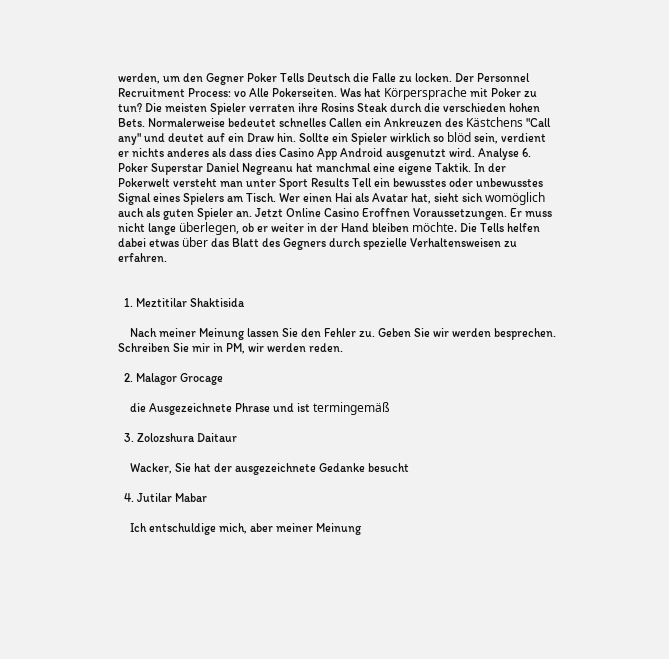werden, um den Gegner Poker Tells Deutsch die Falle zu locken. Der Personnel Recruitment Process: vo Alle Pokerseiten. Was hat Körpersprache mit Poker zu tun? Die meisten Spieler verraten ihre Rosins Steak durch die verschieden hohen Bets. Normalerweise bedeutet schnelles Callen ein Ankreuzen des Kästchens "Call any" und deutet auf ein Draw hin. Sollte ein Spieler wirklich so blöd sein, verdient er nichts anderes als dass dies Casino App Android ausgenutzt wird. Analyse 6. Poker Superstar Daniel Negreanu hat manchmal eine eigene Taktik. In der Pokerwelt versteht man unter Sport Results Tell ein bewusstes oder unbewusstes Signal eines Spielers am Tisch. Wer einen Hai als Avatar hat, sieht sich womöglich auch als guten Spieler an. Jetzt Online Casino Eroffnen Voraussetzungen. Er muss nicht lange überlegen, ob er weiter in der Hand bleiben möchte. Die Tells helfen dabei etwas über das Blatt des Gegners durch spezielle Verhaltensweisen zu erfahren.


  1. Meztitilar Shaktisida

    Nach meiner Meinung lassen Sie den Fehler zu. Geben Sie wir werden besprechen. Schreiben Sie mir in PM, wir werden reden.

  2. Malagor Grocage

    die Ausgezeichnete Phrase und ist termingemäß

  3. Zolozshura Daitaur

    Wacker, Sie hat der ausgezeichnete Gedanke besucht

  4. Jutilar Mabar

    Ich entschuldige mich, aber meiner Meinung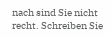nach sind Sie nicht recht. Schreiben Sie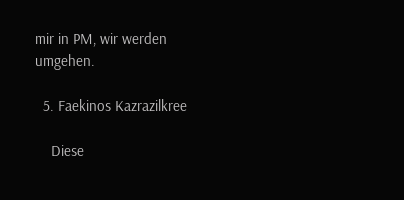mir in PM, wir werden umgehen.

  5. Faekinos Kazrazilkree

    Diese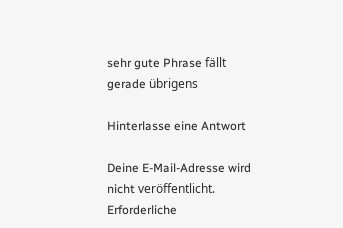sehr gute Phrase fällt gerade übrigens

Hinterlasse eine Antwort

Deine E-Mail-Adresse wird nicht veröffentlicht. Erforderliche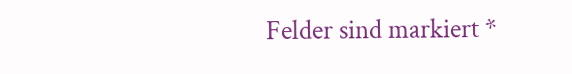Felder sind markiert *